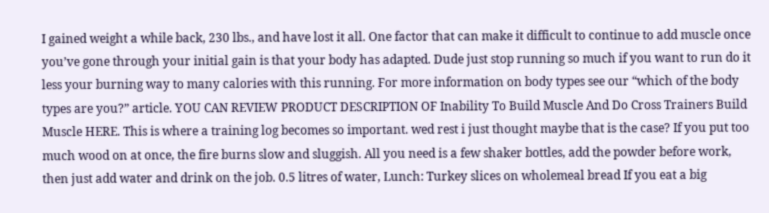I gained weight a while back, 230 lbs., and have lost it all. One factor that can make it difficult to continue to add muscle once you’ve gone through your initial gain is that your body has adapted. Dude just stop running so much if you want to run do it less your burning way to many calories with this running. For more information on body types see our “which of the body types are you?” article. YOU CAN REVIEW PRODUCT DESCRIPTION OF Inability To Build Muscle And Do Cross Trainers Build Muscle HERE. This is where a training log becomes so important. wed rest i just thought maybe that is the case? If you put too much wood on at once, the fire burns slow and sluggish. All you need is a few shaker bottles, add the powder before work, then just add water and drink on the job. 0.5 litres of water, Lunch: Turkey slices on wholemeal bread If you eat a big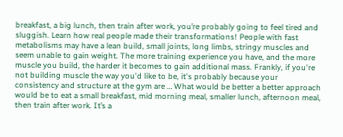breakfast, a big lunch, then train after work, you’re probably going to feel tired and sluggish. Learn how real people made their transformations! People with fast metabolisms may have a lean build, small joints, long limbs, stringy muscles and seem unable to gain weight. The more training experience you have, and the more muscle you build, the harder it becomes to gain additional mass. Frankly, if you're not building muscle the way you'd like to be, it's probably because your consistency and structure at the gym are … What would be better a better approach would be to eat a small breakfast, mid morning meal, smaller lunch, afternoon meal, then train after work. It’s a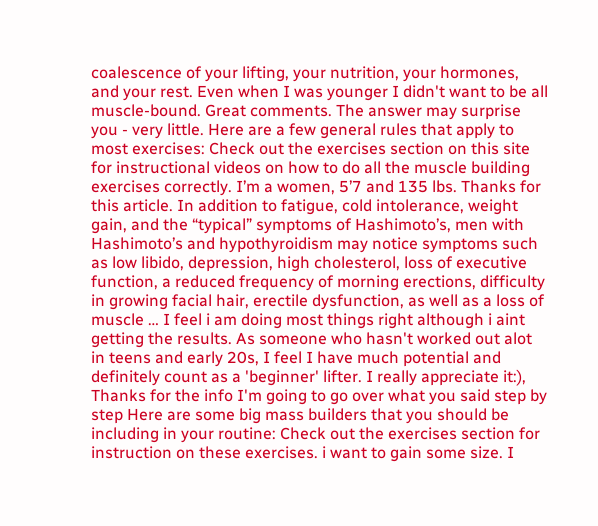coalescence of your lifting, your nutrition, your hormones, and your rest. Even when I was younger I didn't want to be all muscle-bound. Great comments. The answer may surprise you - very little. Here are a few general rules that apply to most exercises: Check out the exercises section on this site for instructional videos on how to do all the muscle building exercises correctly. I’m a women, 5’7 and 135 lbs. Thanks for this article. In addition to fatigue, cold intolerance, weight gain, and the “typical” symptoms of Hashimoto’s, men with Hashimoto’s and hypothyroidism may notice symptoms such as low libido, depression, high cholesterol, loss of executive function, a reduced frequency of morning erections, difficulty in growing facial hair, erectile dysfunction, as well as a loss of muscle … I feel i am doing most things right although i aint getting the results. As someone who hasn't worked out alot in teens and early 20s, I feel I have much potential and definitely count as a 'beginner' lifter. I really appreciate it:), Thanks for the info I'm going to go over what you said step by step Here are some big mass builders that you should be including in your routine: Check out the exercises section for instruction on these exercises. i want to gain some size. I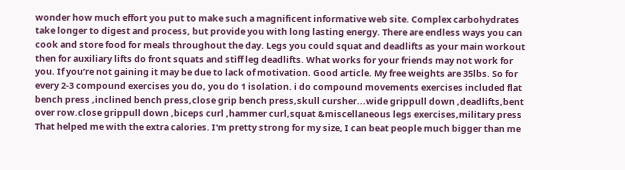wonder how much effort you put to make such a magnificent informative web site. Complex carbohydrates take longer to digest and process, but provide you with long lasting energy. There are endless ways you can cook and store food for meals throughout the day. Legs you could squat and deadlifts as your main workout then for auxiliary lifts do front squats and stiff leg deadlifts. What works for your friends may not work for you. If you’re not gaining it may be due to lack of motivation. Good article. My free weights are 35lbs. So for every 2-3 compound exercises you do, you do 1 isolation. i do compound movements exercises included flat bench press ,inclined bench press,close grip bench press,skull cursher...wide grippull down ,deadlifts,bent over row.close grippull down ,biceps curl ,hammer curl,squat &miscellaneous legs exercises,military press That helped me with the extra calories. I'm pretty strong for my size, I can beat people much bigger than me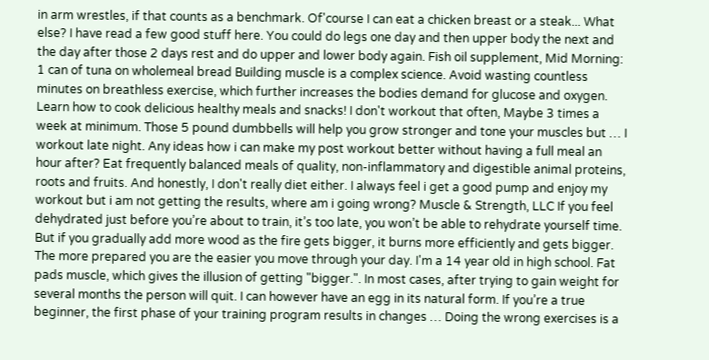in arm wrestles, if that counts as a benchmark. Of'course I can eat a chicken breast or a steak... What else? I have read a few good stuff here. You could do legs one day and then upper body the next and the day after those 2 days rest and do upper and lower body again. Fish oil supplement, Mid Morning: 1 can of tuna on wholemeal bread Building muscle is a complex science. Avoid wasting countless minutes on breathless exercise, which further increases the bodies demand for glucose and oxygen. Learn how to cook delicious healthy meals and snacks! I don't workout that often, Maybe 3 times a week at minimum. Those 5 pound dumbbells will help you grow stronger and tone your muscles but … I workout late night. Any ideas how i can make my post workout better without having a full meal an hour after? Eat frequently balanced meals of quality, non-inflammatory and digestible animal proteins, roots and fruits. And honestly, I don't really diet either. I always feel i get a good pump and enjoy my workout but i am not getting the results, where am i going wrong? Muscle & Strength, LLC If you feel dehydrated just before you’re about to train, it’s too late, you won’t be able to rehydrate yourself time. But if you gradually add more wood as the fire gets bigger, it burns more efficiently and gets bigger. The more prepared you are the easier you move through your day. I'm a 14 year old in high school. Fat pads muscle, which gives the illusion of getting "bigger.". In most cases, after trying to gain weight for several months the person will quit. I can however have an egg in its natural form. If you’re a true beginner, the first phase of your training program results in changes … Doing the wrong exercises is a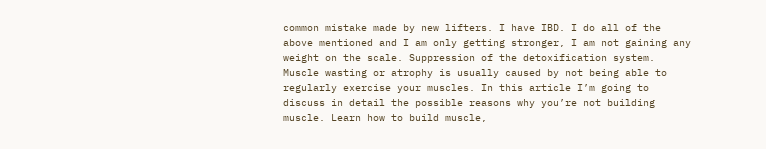common mistake made by new lifters. I have IBD. I do all of the above mentioned and I am only getting stronger, I am not gaining any weight on the scale. Suppression of the detoxification system. Muscle wasting or atrophy is usually caused by not being able to regularly exercise your muscles. In this article I’m going to discuss in detail the possible reasons why you’re not building muscle. Learn how to build muscle,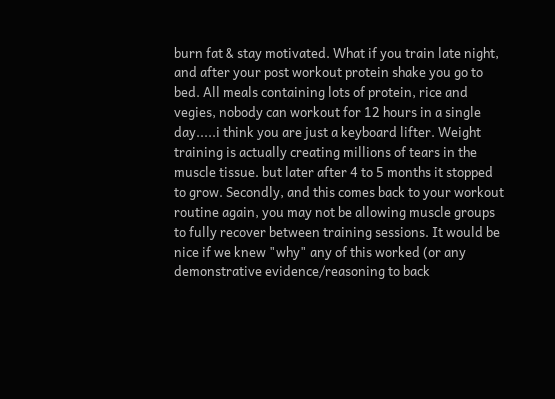burn fat & stay motivated. What if you train late night, and after your post workout protein shake you go to bed. All meals containing lots of protein, rice and vegies, nobody can workout for 12 hours in a single day.....i think you are just a keyboard lifter. Weight training is actually creating millions of tears in the muscle tissue. but later after 4 to 5 months it stopped to grow. Secondly, and this comes back to your workout routine again, you may not be allowing muscle groups to fully recover between training sessions. It would be nice if we knew "why" any of this worked (or any demonstrative evidence/reasoning to back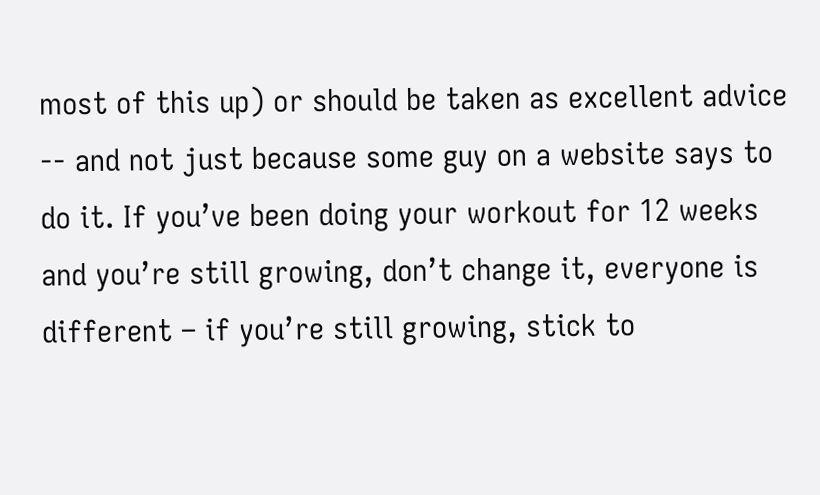most of this up) or should be taken as excellent advice -- and not just because some guy on a website says to do it. If you’ve been doing your workout for 12 weeks and you’re still growing, don’t change it, everyone is different – if you’re still growing, stick to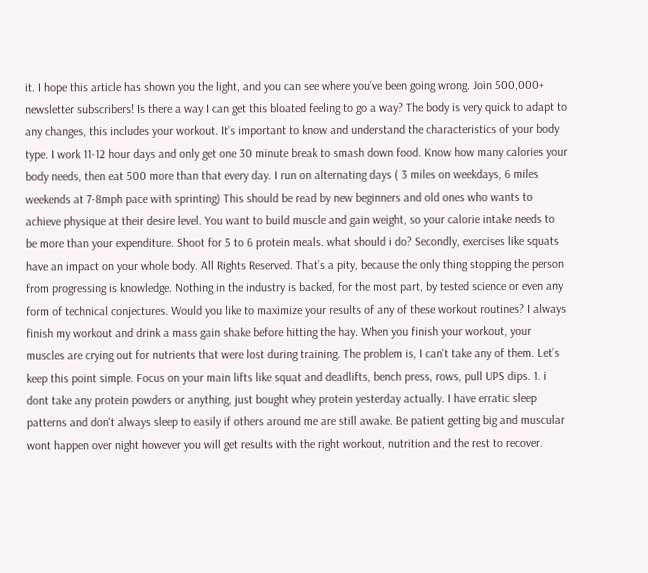it. I hope this article has shown you the light, and you can see where you’ve been going wrong. Join 500,000+ newsletter subscribers! Is there a way I can get this bloated feeling to go a way? The body is very quick to adapt to any changes, this includes your workout. It’s important to know and understand the characteristics of your body type. I work 11-12 hour days and only get one 30 minute break to smash down food. Know how many calories your body needs, then eat 500 more than that every day. I run on alternating days ( 3 miles on weekdays, 6 miles weekends at 7-8mph pace with sprinting) This should be read by new beginners and old ones who wants to achieve physique at their desire level. You want to build muscle and gain weight, so your calorie intake needs to be more than your expenditure. Shoot for 5 to 6 protein meals. what should i do? Secondly, exercises like squats have an impact on your whole body. All Rights Reserved. That’s a pity, because the only thing stopping the person from progressing is knowledge. Nothing in the industry is backed, for the most part, by tested science or even any form of technical conjectures. Would you like to maximize your results of any of these workout routines? I always finish my workout and drink a mass gain shake before hitting the hay. When you finish your workout, your muscles are crying out for nutrients that were lost during training. The problem is, I can't take any of them. Let’s keep this point simple. Focus on your main lifts like squat and deadlifts, bench press, rows, pull UPS dips. 1. i dont take any protein powders or anything, just bought whey protein yesterday actually. I have erratic sleep patterns and don't always sleep to easily if others around me are still awake. Be patient getting big and muscular wont happen over night however you will get results with the right workout, nutrition and the rest to recover.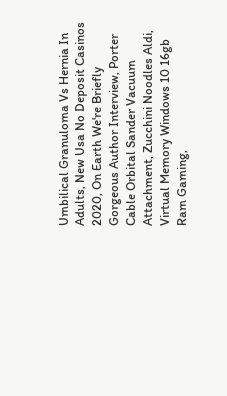Umbilical Granuloma Vs Hernia In Adults, New Usa No Deposit Casinos 2020, On Earth We're Briefly Gorgeous Author Interview, Porter Cable Orbital Sander Vacuum Attachment, Zucchini Noodles Aldi, Virtual Memory Windows 10 16gb Ram Gaming,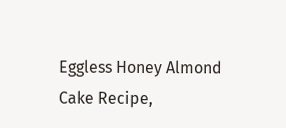Eggless Honey Almond Cake Recipe,